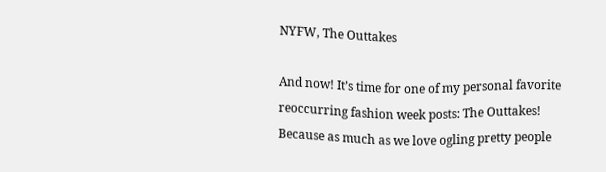NYFW, The Outtakes

And now! It’s time for one of my personal favorite reoccurring fashion week posts: The Outtakes! Because as much as we love ogling pretty people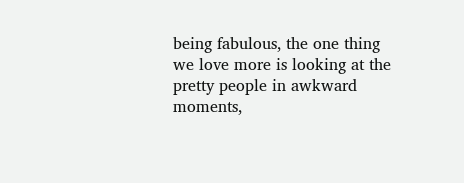being fabulous, the one thing we love more is looking at the pretty people in awkward moments,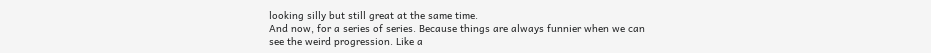looking silly but still great at the same time.
And now, for a series of series. Because things are always funnier when we can see the weird progression. Like a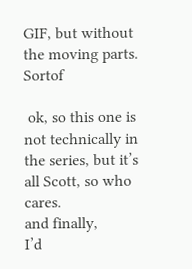GIF, but without the moving parts. Sortof

 ok, so this one is not technically in the series, but it’s all Scott, so who cares.
and finally,
I’d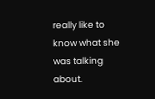really like to know what she was talking about.